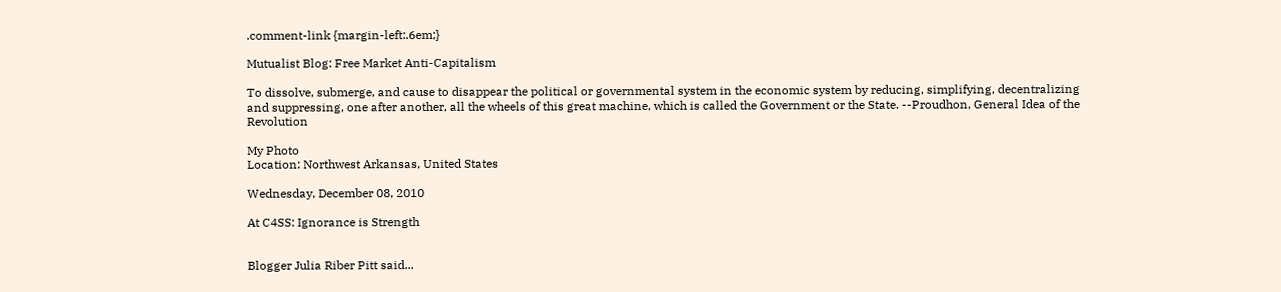.comment-link {margin-left:.6em;}

Mutualist Blog: Free Market Anti-Capitalism

To dissolve, submerge, and cause to disappear the political or governmental system in the economic system by reducing, simplifying, decentralizing and suppressing, one after another, all the wheels of this great machine, which is called the Government or the State. --Proudhon, General Idea of the Revolution

My Photo
Location: Northwest Arkansas, United States

Wednesday, December 08, 2010

At C4SS: Ignorance is Strength


Blogger Julia Riber Pitt said...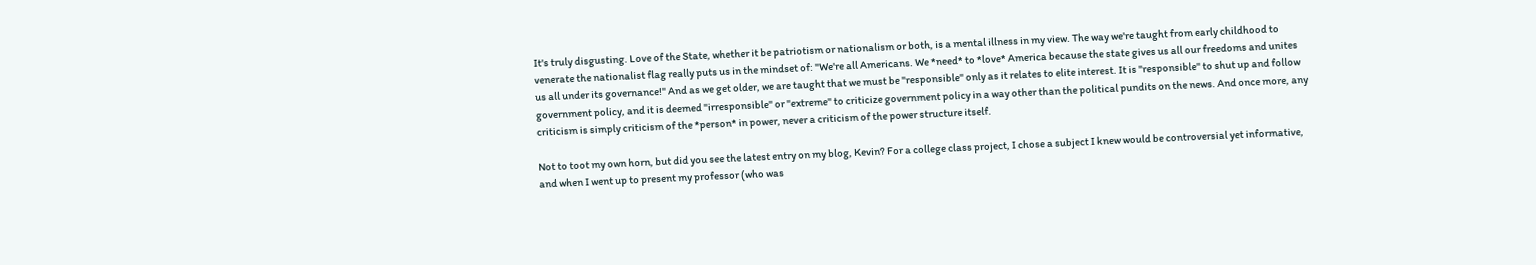It's truly disgusting. Love of the State, whether it be patriotism or nationalism or both, is a mental illness in my view. The way we're taught from early childhood to venerate the nationalist flag really puts us in the mindset of: "We're all Americans. We *need* to *love* America because the state gives us all our freedoms and unites us all under its governance!" And as we get older, we are taught that we must be "responsible" only as it relates to elite interest. It is "responsible" to shut up and follow government policy, and it is deemed "irresponsible" or "extreme" to criticize government policy in a way other than the political pundits on the news. And once more, any criticism is simply criticism of the *person* in power, never a criticism of the power structure itself.

Not to toot my own horn, but did you see the latest entry on my blog, Kevin? For a college class project, I chose a subject I knew would be controversial yet informative, and when I went up to present my professor (who was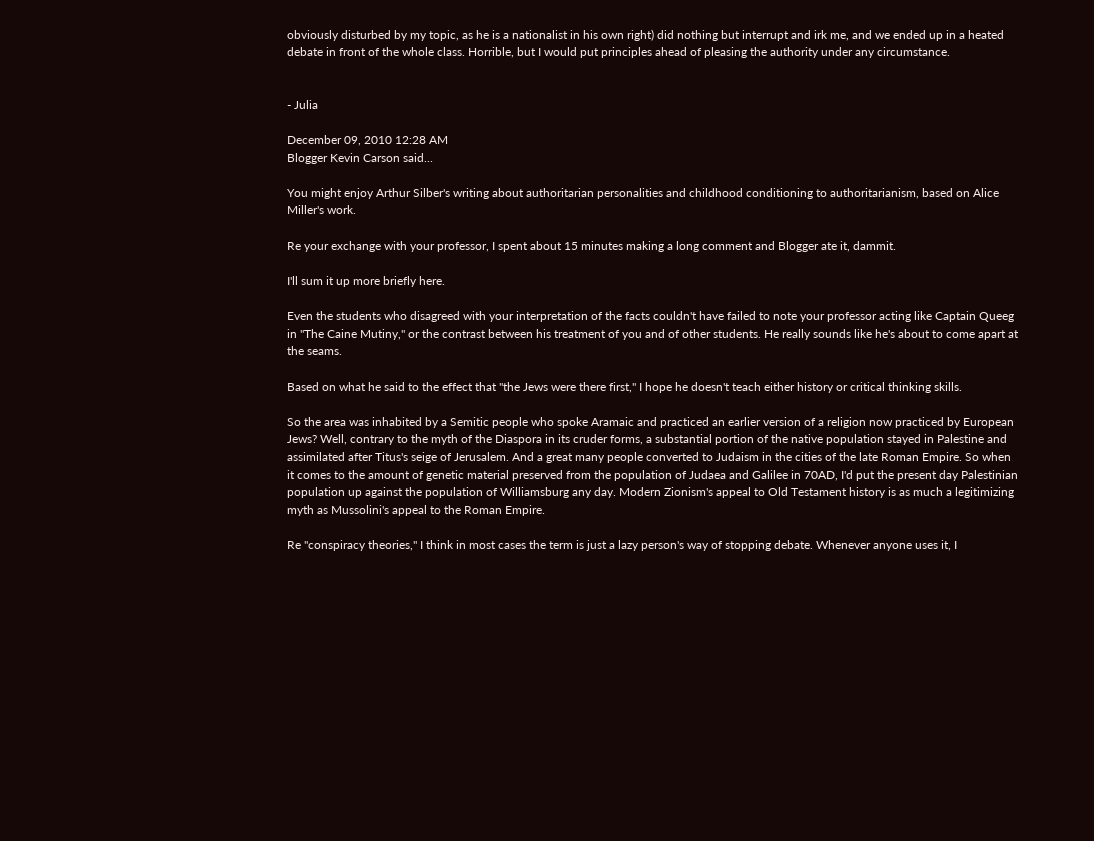obviously disturbed by my topic, as he is a nationalist in his own right) did nothing but interrupt and irk me, and we ended up in a heated debate in front of the whole class. Horrible, but I would put principles ahead of pleasing the authority under any circumstance.


- Julia

December 09, 2010 12:28 AM
Blogger Kevin Carson said...

You might enjoy Arthur Silber's writing about authoritarian personalities and childhood conditioning to authoritarianism, based on Alice Miller's work.

Re your exchange with your professor, I spent about 15 minutes making a long comment and Blogger ate it, dammit.

I'll sum it up more briefly here.

Even the students who disagreed with your interpretation of the facts couldn't have failed to note your professor acting like Captain Queeg in "The Caine Mutiny," or the contrast between his treatment of you and of other students. He really sounds like he's about to come apart at the seams.

Based on what he said to the effect that "the Jews were there first," I hope he doesn't teach either history or critical thinking skills.

So the area was inhabited by a Semitic people who spoke Aramaic and practiced an earlier version of a religion now practiced by European Jews? Well, contrary to the myth of the Diaspora in its cruder forms, a substantial portion of the native population stayed in Palestine and assimilated after Titus's seige of Jerusalem. And a great many people converted to Judaism in the cities of the late Roman Empire. So when it comes to the amount of genetic material preserved from the population of Judaea and Galilee in 70AD, I'd put the present day Palestinian population up against the population of Williamsburg any day. Modern Zionism's appeal to Old Testament history is as much a legitimizing myth as Mussolini's appeal to the Roman Empire.

Re "conspiracy theories," I think in most cases the term is just a lazy person's way of stopping debate. Whenever anyone uses it, I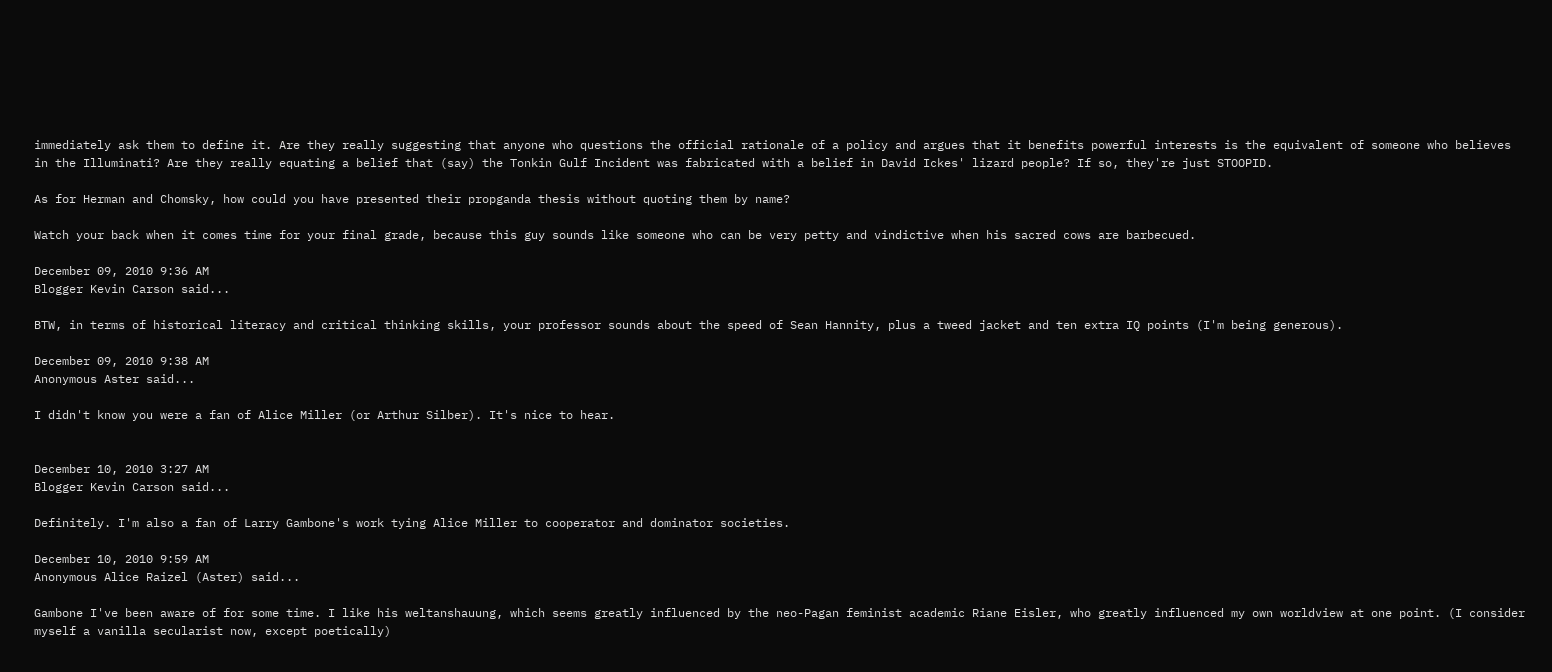immediately ask them to define it. Are they really suggesting that anyone who questions the official rationale of a policy and argues that it benefits powerful interests is the equivalent of someone who believes in the Illuminati? Are they really equating a belief that (say) the Tonkin Gulf Incident was fabricated with a belief in David Ickes' lizard people? If so, they're just STOOPID.

As for Herman and Chomsky, how could you have presented their propganda thesis without quoting them by name?

Watch your back when it comes time for your final grade, because this guy sounds like someone who can be very petty and vindictive when his sacred cows are barbecued.

December 09, 2010 9:36 AM
Blogger Kevin Carson said...

BTW, in terms of historical literacy and critical thinking skills, your professor sounds about the speed of Sean Hannity, plus a tweed jacket and ten extra IQ points (I'm being generous).

December 09, 2010 9:38 AM
Anonymous Aster said...

I didn't know you were a fan of Alice Miller (or Arthur Silber). It's nice to hear.


December 10, 2010 3:27 AM
Blogger Kevin Carson said...

Definitely. I'm also a fan of Larry Gambone's work tying Alice Miller to cooperator and dominator societies.

December 10, 2010 9:59 AM
Anonymous Alice Raizel (Aster) said...

Gambone I've been aware of for some time. I like his weltanshauung, which seems greatly influenced by the neo-Pagan feminist academic Riane Eisler, who greatly influenced my own worldview at one point. (I consider myself a vanilla secularist now, except poetically)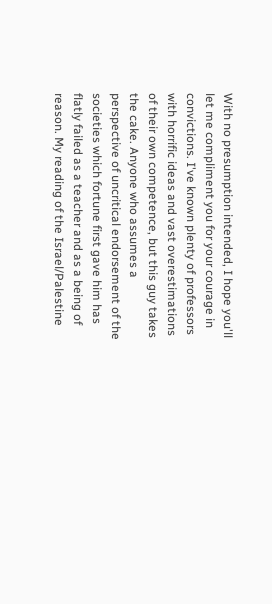With no presumption intended, I hope you'll let me compliment you for your courage in convictions. I've known plenty of professors with horrific ideas and vast overestimations of their own competence, but this guy takes the cake. Anyone who assumes a perspective of uncritical endorsement of the societies which fortune first gave him has flatly failed as a teacher and as a being of reason. My reading of the Israel/Palestine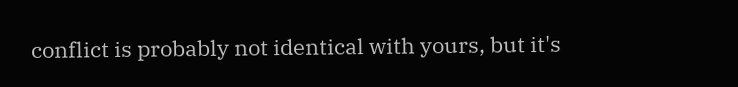conflict is probably not identical with yours, but it's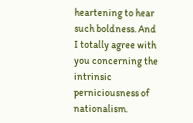heartening to hear such boldness. And I totally agree with you concerning the intrinsic perniciousness of nationalism.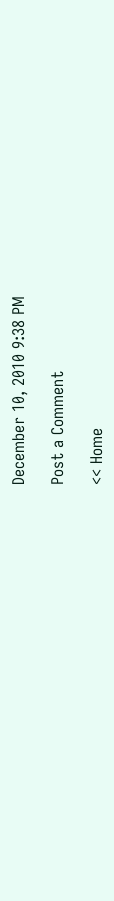December 10, 2010 9:38 PM

Post a Comment

<< Home